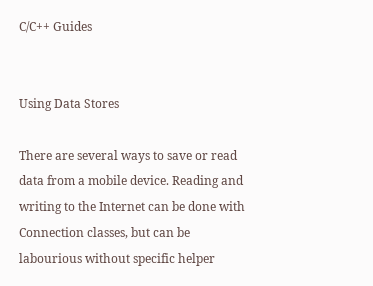C/C++ Guides


Using Data Stores

There are several ways to save or read data from a mobile device. Reading and writing to the Internet can be done with Connection classes, but can be labourious without specific helper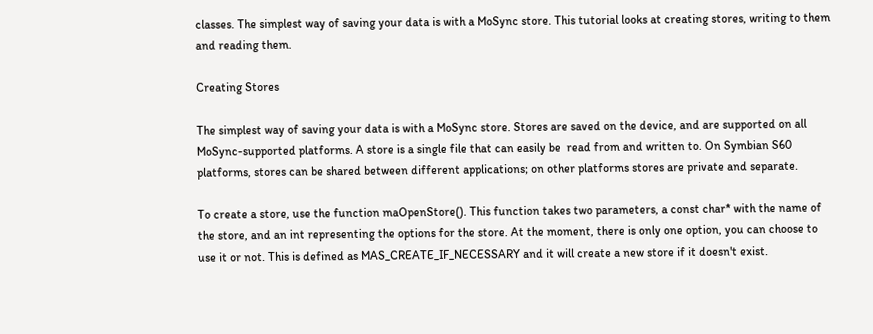classes. The simplest way of saving your data is with a MoSync store. This tutorial looks at creating stores, writing to them and reading them.

Creating Stores

The simplest way of saving your data is with a MoSync store. Stores are saved on the device, and are supported on all MoSync-supported platforms. A store is a single file that can easily be  read from and written to. On Symbian S60 platforms, stores can be shared between different applications; on other platforms stores are private and separate.

To create a store, use the function maOpenStore(). This function takes two parameters, a const char* with the name of the store, and an int representing the options for the store. At the moment, there is only one option, you can choose to use it or not. This is defined as MAS_CREATE_IF_NECESSARY and it will create a new store if it doesn't exist.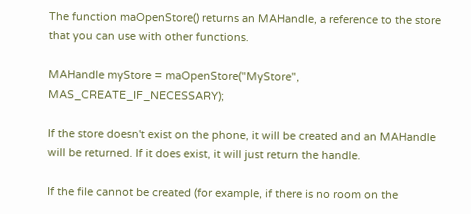The function maOpenStore() returns an MAHandle, a reference to the store that you can use with other functions.

MAHandle myStore = maOpenStore("MyStore", MAS_CREATE_IF_NECESSARY);

If the store doesn't exist on the phone, it will be created and an MAHandle will be returned. If it does exist, it will just return the handle.

If the file cannot be created (for example, if there is no room on the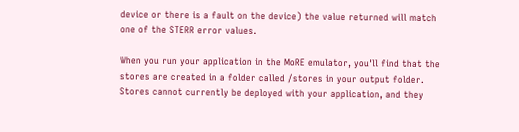device or there is a fault on the device) the value returned will match one of the STERR error values.

When you run your application in the MoRE emulator, you'll find that the stores are created in a folder called /stores in your output folder. Stores cannot currently be deployed with your application, and they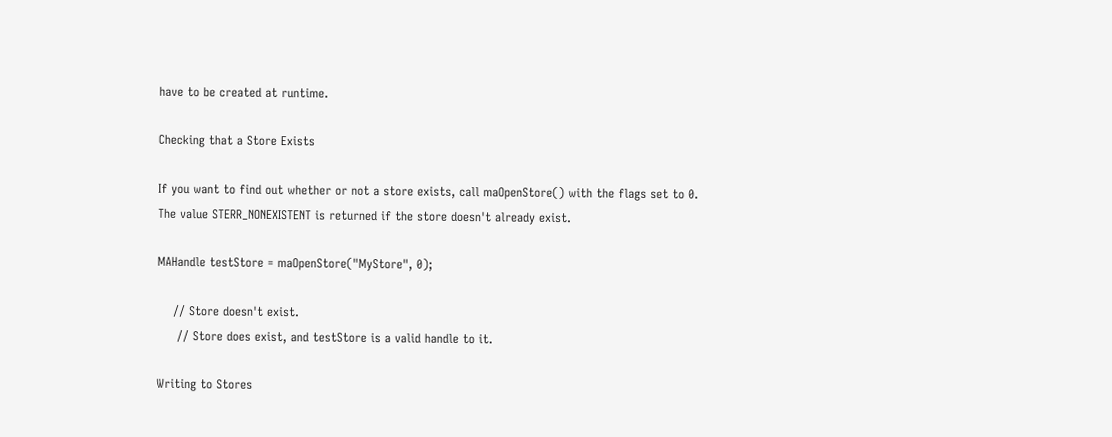have to be created at runtime.

Checking that a Store Exists

If you want to find out whether or not a store exists, call maOpenStore() with the flags set to 0. The value STERR_NONEXISTENT is returned if the store doesn't already exist.

MAHandle testStore = maOpenStore("MyStore", 0);

    // Store doesn't exist.
     // Store does exist, and testStore is a valid handle to it.

Writing to Stores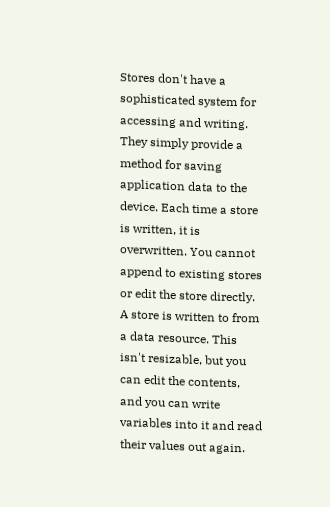Stores don't have a sophisticated system for accessing and writing. They simply provide a method for saving application data to the device. Each time a store is written, it is overwritten. You cannot append to existing stores or edit the store directly. A store is written to from a data resource. This isn't resizable, but you can edit the contents, and you can write variables into it and read their values out again.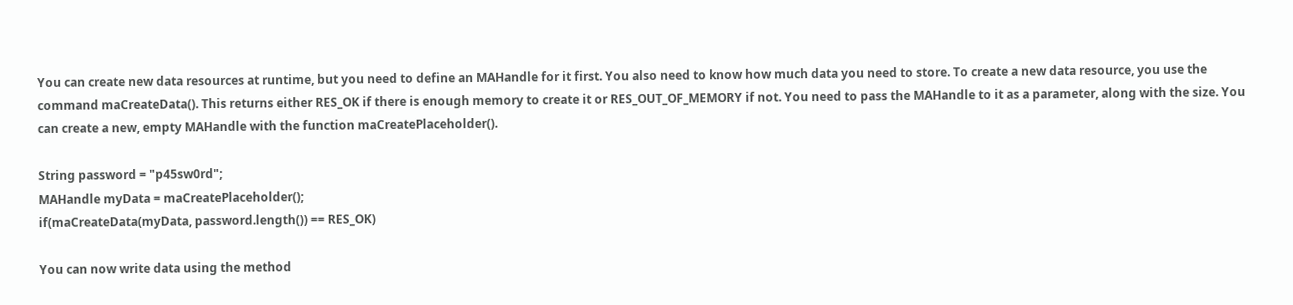You can create new data resources at runtime, but you need to define an MAHandle for it first. You also need to know how much data you need to store. To create a new data resource, you use the command maCreateData(). This returns either RES_OK if there is enough memory to create it or RES_OUT_OF_MEMORY if not. You need to pass the MAHandle to it as a parameter, along with the size. You can create a new, empty MAHandle with the function maCreatePlaceholder().

String password = "p45sw0rd";
MAHandle myData = maCreatePlaceholder();
if(maCreateData(myData, password.length()) == RES_OK)

You can now write data using the method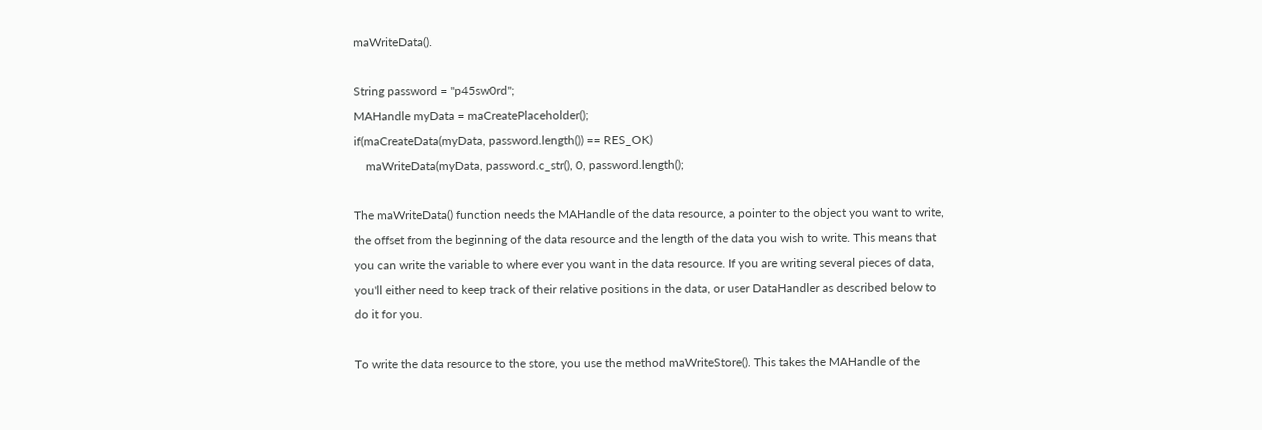maWriteData().

String password = "p45sw0rd";
MAHandle myData = maCreatePlaceholder();
if(maCreateData(myData, password.length()) == RES_OK)
    maWriteData(myData, password.c_str(), 0, password.length();

The maWriteData() function needs the MAHandle of the data resource, a pointer to the object you want to write, the offset from the beginning of the data resource and the length of the data you wish to write. This means that you can write the variable to where ever you want in the data resource. If you are writing several pieces of data, you'll either need to keep track of their relative positions in the data, or user DataHandler as described below to do it for you.

To write the data resource to the store, you use the method maWriteStore(). This takes the MAHandle of the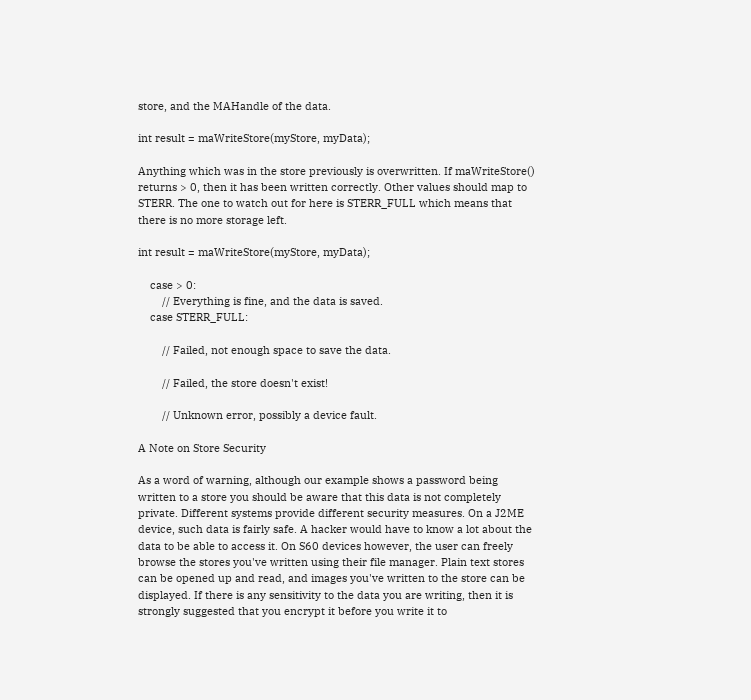store, and the MAHandle of the data.

int result = maWriteStore(myStore, myData);

Anything which was in the store previously is overwritten. If maWriteStore() returns > 0, then it has been written correctly. Other values should map to STERR. The one to watch out for here is STERR_FULL which means that there is no more storage left.

int result = maWriteStore(myStore, myData);

    case > 0:
        // Everything is fine, and the data is saved.
    case STERR_FULL:

        // Failed, not enough space to save the data.

        // Failed, the store doesn't exist!

        // Unknown error, possibly a device fault.

A Note on Store Security

As a word of warning, although our example shows a password being written to a store you should be aware that this data is not completely private. Different systems provide different security measures. On a J2ME device, such data is fairly safe. A hacker would have to know a lot about the data to be able to access it. On S60 devices however, the user can freely browse the stores you've written using their file manager. Plain text stores can be opened up and read, and images you've written to the store can be displayed. If there is any sensitivity to the data you are writing, then it is strongly suggested that you encrypt it before you write it to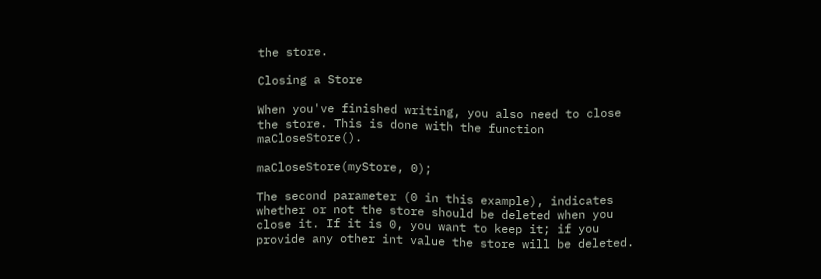the store.

Closing a Store

When you've finished writing, you also need to close the store. This is done with the function maCloseStore().

maCloseStore(myStore, 0);

The second parameter (0 in this example), indicates whether or not the store should be deleted when you close it. If it is 0, you want to keep it; if you provide any other int value the store will be deleted.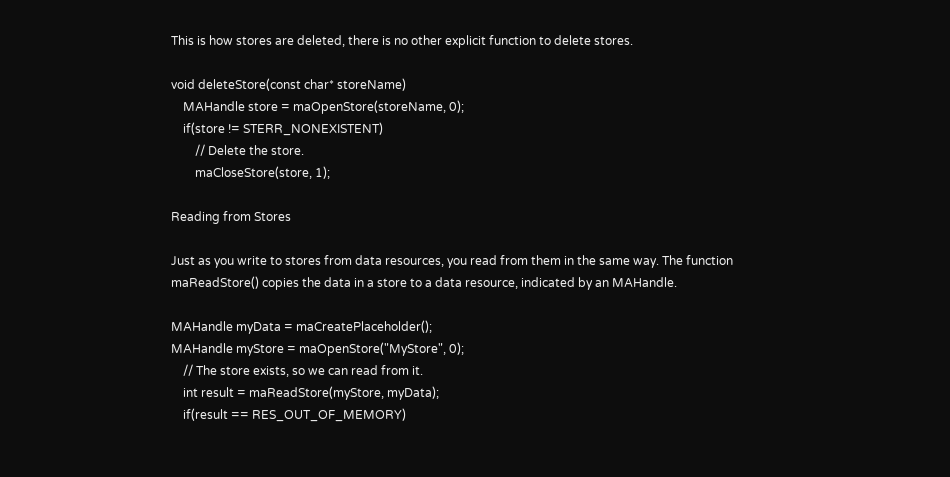This is how stores are deleted, there is no other explicit function to delete stores.

void deleteStore(const char* storeName)
    MAHandle store = maOpenStore(storeName, 0);
    if(store != STERR_NONEXISTENT)
        // Delete the store.
        maCloseStore(store, 1);

Reading from Stores

Just as you write to stores from data resources, you read from them in the same way. The function maReadStore() copies the data in a store to a data resource, indicated by an MAHandle.

MAHandle myData = maCreatePlaceholder();
MAHandle myStore = maOpenStore("MyStore", 0);
    // The store exists, so we can read from it.
    int result = maReadStore(myStore, myData);
    if(result == RES_OUT_OF_MEMORY)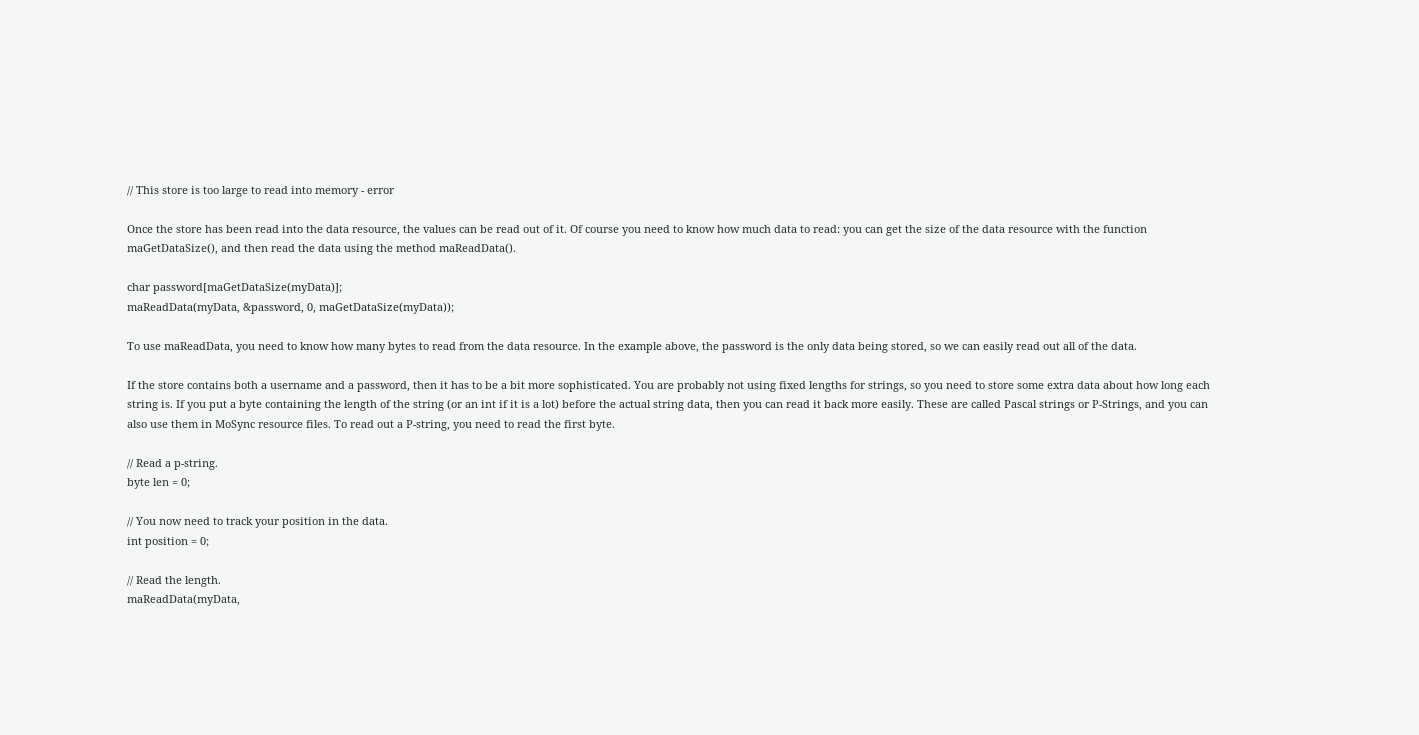// This store is too large to read into memory - error

Once the store has been read into the data resource, the values can be read out of it. Of course you need to know how much data to read: you can get the size of the data resource with the function maGetDataSize(), and then read the data using the method maReadData().

char password[maGetDataSize(myData)];
maReadData(myData, &password, 0, maGetDataSize(myData));

To use maReadData, you need to know how many bytes to read from the data resource. In the example above, the password is the only data being stored, so we can easily read out all of the data.

If the store contains both a username and a password, then it has to be a bit more sophisticated. You are probably not using fixed lengths for strings, so you need to store some extra data about how long each string is. If you put a byte containing the length of the string (or an int if it is a lot) before the actual string data, then you can read it back more easily. These are called Pascal strings or P-Strings, and you can also use them in MoSync resource files. To read out a P-string, you need to read the first byte.

// Read a p-string.
byte len = 0;

// You now need to track your position in the data.
int position = 0;

// Read the length.
maReadData(myData,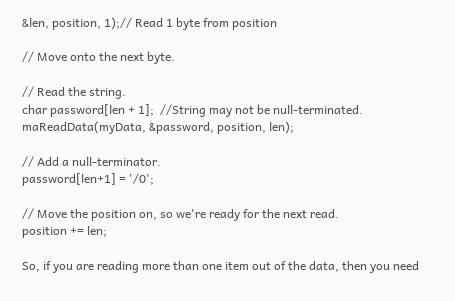&len, position, 1);// Read 1 byte from position

// Move onto the next byte.

// Read the string.
char password[len + 1];  //String may not be null-terminated.
maReadData(myData, &password, position, len);

// Add a null-terminator.
password[len+1] = '/0';

// Move the position on, so we're ready for the next read.
position += len;

So, if you are reading more than one item out of the data, then you need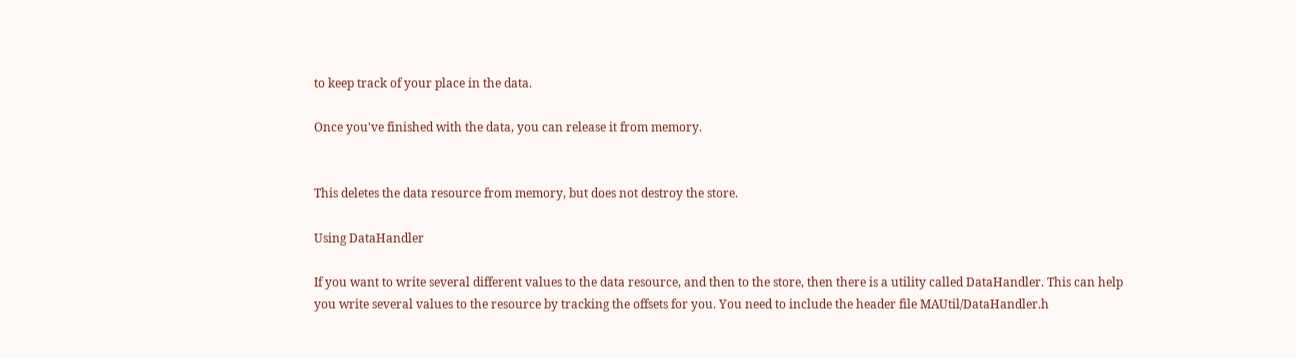to keep track of your place in the data.

Once you've finished with the data, you can release it from memory.


This deletes the data resource from memory, but does not destroy the store.

Using DataHandler

If you want to write several different values to the data resource, and then to the store, then there is a utility called DataHandler. This can help you write several values to the resource by tracking the offsets for you. You need to include the header file MAUtil/DataHandler.h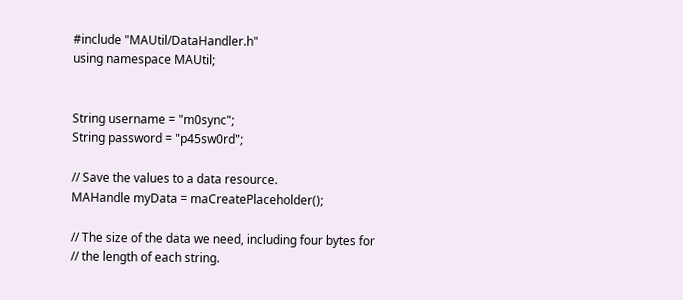#include "MAUtil/DataHandler.h"
using namespace MAUtil;


String username = "m0sync";
String password = "p45sw0rd";

// Save the values to a data resource.
MAHandle myData = maCreatePlaceholder();

// The size of the data we need, including four bytes for
// the length of each string.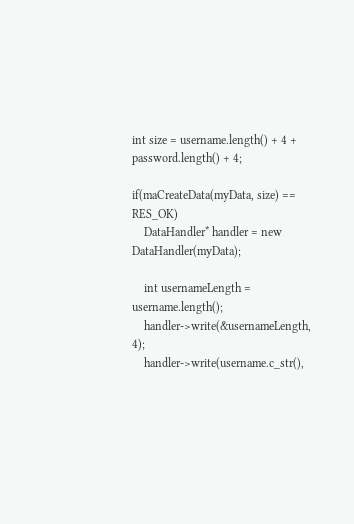int size = username.length() + 4 + password.length() + 4;

if(maCreateData(myData, size) == RES_OK)
    DataHandler* handler = new DataHandler(myData);

    int usernameLength =  username.length();
    handler->write(&usernameLength, 4);
    handler->write(username.c_str(),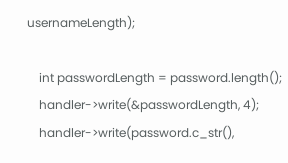usernameLength);

    int passwordLength = password.length();
    handler->write(&passwordLength, 4);
    handler->write(password.c_str(),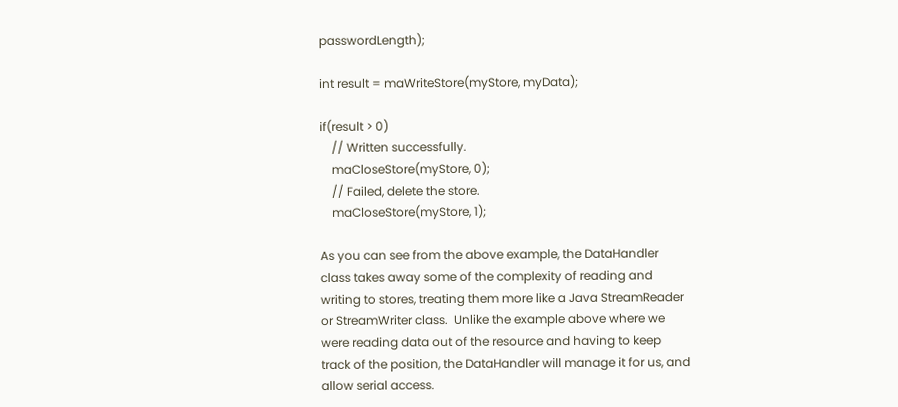passwordLength);

int result = maWriteStore(myStore, myData);

if(result > 0)
    // Written successfully.
    maCloseStore(myStore, 0);
    // Failed, delete the store.
    maCloseStore(myStore, 1);

As you can see from the above example, the DataHandler class takes away some of the complexity of reading and writing to stores, treating them more like a Java StreamReader or StreamWriter class.  Unlike the example above where we were reading data out of the resource and having to keep track of the position, the DataHandler will manage it for us, and allow serial access.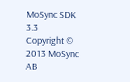MoSync SDK 3.3
Copyright © 2013 MoSync AB